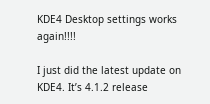KDE4 Desktop settings works again!!!!

I just did the latest update on KDE4. It’s 4.1.2 release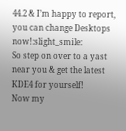44.2 & I’m happy to report, you can change Desktops now!:slight_smile:
So step on over to a yast near you & get the latest KDE4 for yourself!
Now my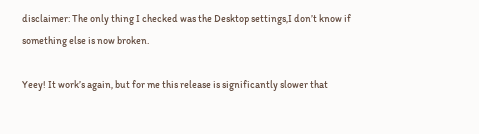disclaimer: The only thing I checked was the Desktop settings,I don’t know if something else is now broken.

Yeey! It work’s again, but for me this release is significantly slower that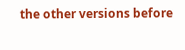the other versions before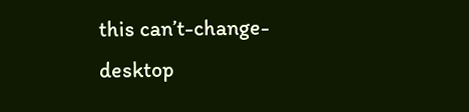this can’t-change-desktop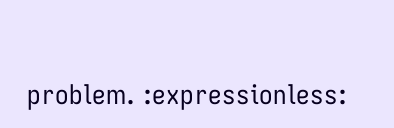problem. :expressionless: